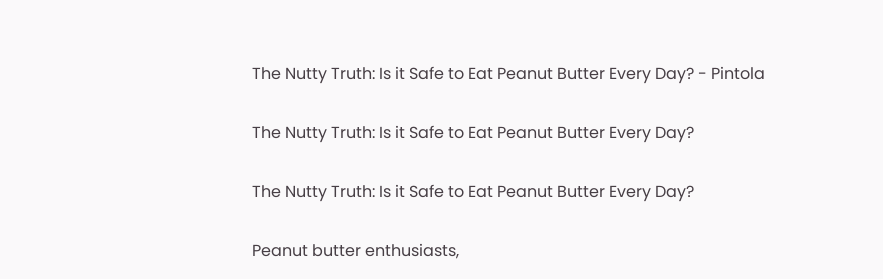The Nutty Truth: Is it Safe to Eat Peanut Butter Every Day? - Pintola

The Nutty Truth: Is it Safe to Eat Peanut Butter Every Day?

The Nutty Truth: Is it Safe to Eat Peanut Butter Every Day?

Peanut butter enthusiasts,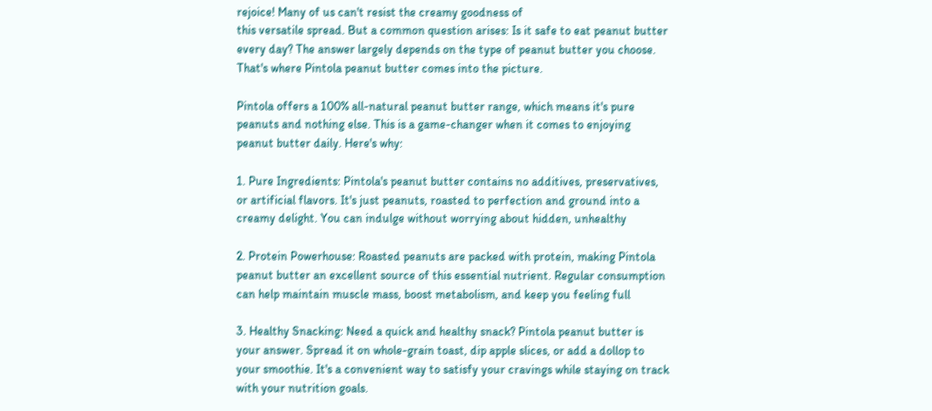rejoice! Many of us can't resist the creamy goodness of
this versatile spread. But a common question arises: Is it safe to eat peanut butter
every day? The answer largely depends on the type of peanut butter you choose.
That's where Pintola peanut butter comes into the picture.

Pintola offers a 100% all-natural peanut butter range, which means it's pure
peanuts and nothing else. This is a game-changer when it comes to enjoying
peanut butter daily. Here's why:

1. Pure Ingredients: Pintola's peanut butter contains no additives, preservatives,
or artificial flavors. It's just peanuts, roasted to perfection and ground into a
creamy delight. You can indulge without worrying about hidden, unhealthy

2. Protein Powerhouse: Roasted peanuts are packed with protein, making Pintola
peanut butter an excellent source of this essential nutrient. Regular consumption
can help maintain muscle mass, boost metabolism, and keep you feeling full

3. Healthy Snacking: Need a quick and healthy snack? Pintola peanut butter is
your answer. Spread it on whole-grain toast, dip apple slices, or add a dollop to
your smoothie. It's a convenient way to satisfy your cravings while staying on track
with your nutrition goals.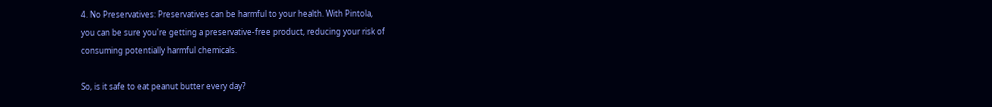4. No Preservatives: Preservatives can be harmful to your health. With Pintola,
you can be sure you're getting a preservative-free product, reducing your risk of
consuming potentially harmful chemicals.

So, is it safe to eat peanut butter every day?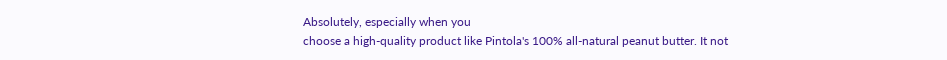Absolutely, especially when you
choose a high-quality product like Pintola's 100% all-natural peanut butter. It not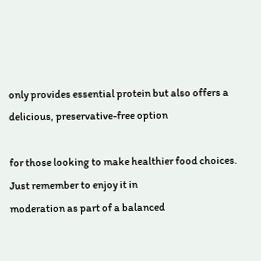only provides essential protein but also offers a delicious, preservative-free option

for those looking to make healthier food choices. Just remember to enjoy it in
moderation as part of a balanced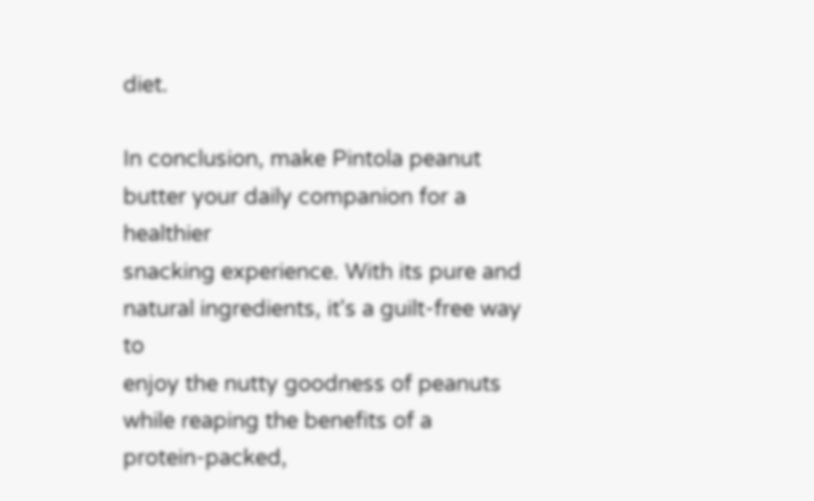diet.

In conclusion, make Pintola peanut butter your daily companion for a healthier
snacking experience. With its pure and natural ingredients, it's a guilt-free way to
enjoy the nutty goodness of peanuts while reaping the benefits of a
protein-packed,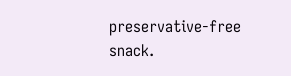preservative-free snack.